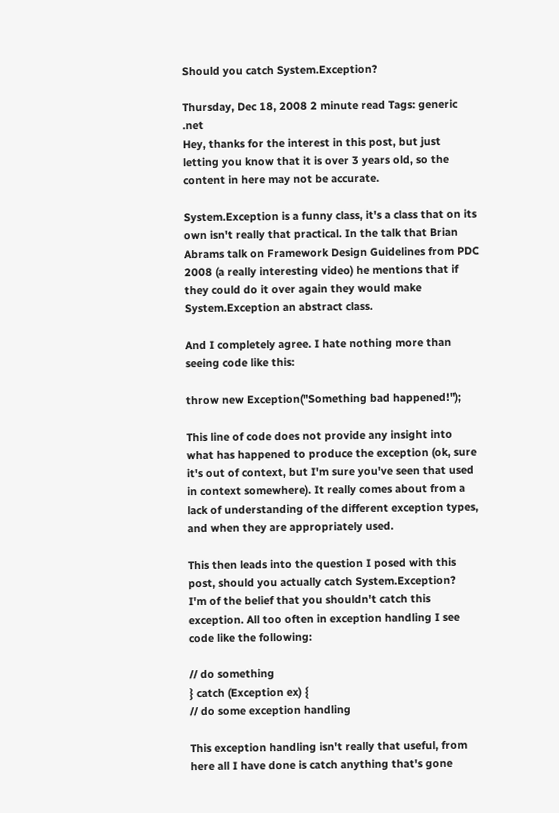Should you catch System.Exception?

Thursday, Dec 18, 2008 2 minute read Tags: generic .net
Hey, thanks for the interest in this post, but just letting you know that it is over 3 years old, so the content in here may not be accurate.

System.Exception is a funny class, it's a class that on its own isn't really that practical. In the talk that Brian Abrams talk on Framework Design Guidelines from PDC 2008 (a really interesting video) he mentions that if they could do it over again they would make System.Exception an abstract class.

And I completely agree. I hate nothing more than seeing code like this:

throw new Exception("Something bad happened!");

This line of code does not provide any insight into what has happened to produce the exception (ok, sure it's out of context, but I'm sure you've seen that used in context somewhere). It really comes about from a lack of understanding of the different exception types, and when they are appropriately used.

This then leads into the question I posed with this post, should you actually catch System.Exception?
I'm of the belief that you shouldn't catch this exception. All too often in exception handling I see code like the following:

// do something
} catch (Exception ex) {
// do some exception handling

This exception handling isn't really that useful, from here all I have done is catch anything that's gone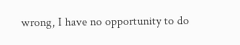wrong, I have no opportunity to do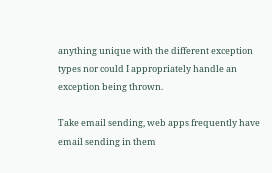anything unique with the different exception types nor could I appropriately handle an exception being thrown.

Take email sending, web apps frequently have email sending in them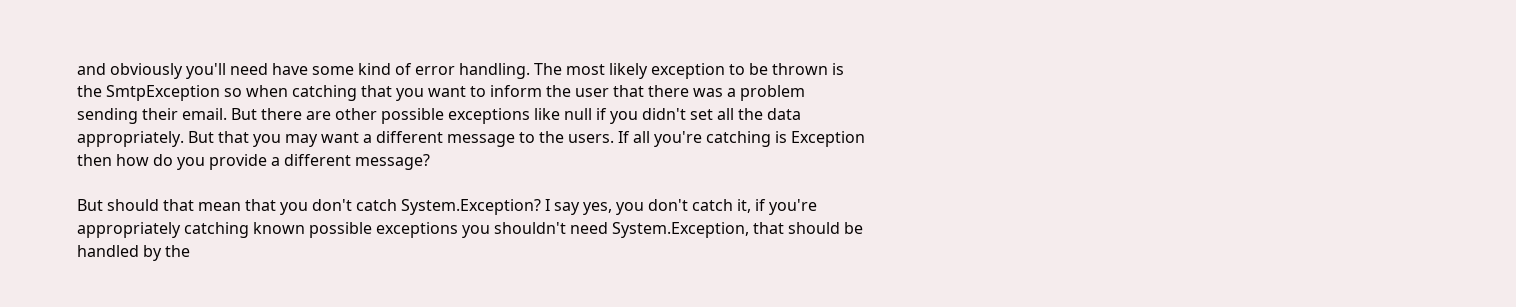and obviously you'll need have some kind of error handling. The most likely exception to be thrown is the SmtpException so when catching that you want to inform the user that there was a problem sending their email. But there are other possible exceptions like null if you didn't set all the data appropriately. But that you may want a different message to the users. If all you're catching is Exception then how do you provide a different message?

But should that mean that you don't catch System.Exception? I say yes, you don't catch it, if you're appropriately catching known possible exceptions you shouldn't need System.Exception, that should be handled by the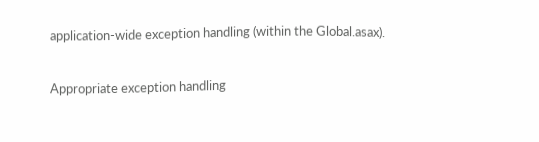application-wide exception handling (within the Global.asax).

Appropriate exception handling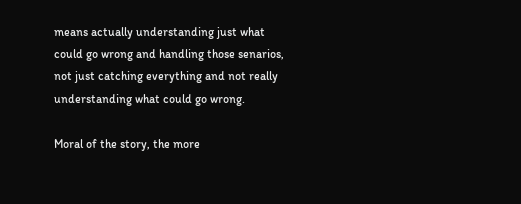means actually understanding just what could go wrong and handling those senarios, not just catching everything and not really understanding what could go wrong.

Moral of the story, the more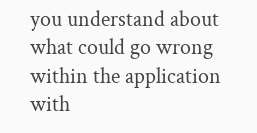you understand about what could go wrong within the application with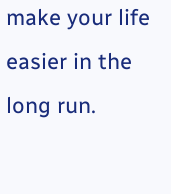make your life easier in the long run.